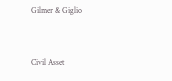Gilmer & Giglio


Civil Asset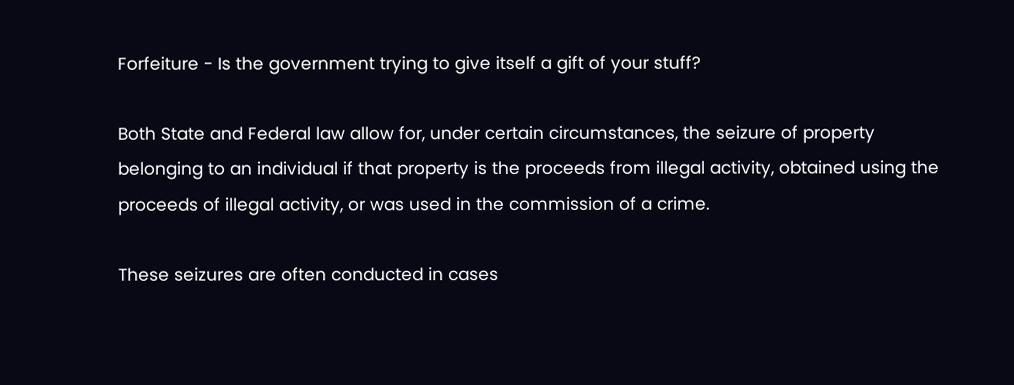Forfeiture - Is the government trying to give itself a gift of your stuff?

Both State and Federal law allow for, under certain circumstances, the seizure of property belonging to an individual if that property is the proceeds from illegal activity, obtained using the proceeds of illegal activity, or was used in the commission of a crime.

These seizures are often conducted in cases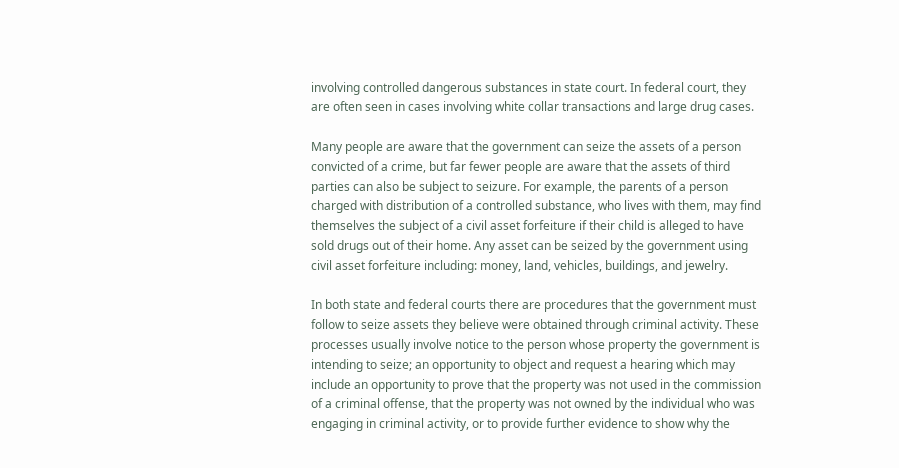involving controlled dangerous substances in state court. In federal court, they are often seen in cases involving white collar transactions and large drug cases.

Many people are aware that the government can seize the assets of a person convicted of a crime, but far fewer people are aware that the assets of third parties can also be subject to seizure. For example, the parents of a person charged with distribution of a controlled substance, who lives with them, may find themselves the subject of a civil asset forfeiture if their child is alleged to have sold drugs out of their home. Any asset can be seized by the government using civil asset forfeiture including: money, land, vehicles, buildings, and jewelry.

In both state and federal courts there are procedures that the government must follow to seize assets they believe were obtained through criminal activity. These processes usually involve notice to the person whose property the government is intending to seize; an opportunity to object and request a hearing which may include an opportunity to prove that the property was not used in the commission of a criminal offense, that the property was not owned by the individual who was engaging in criminal activity, or to provide further evidence to show why the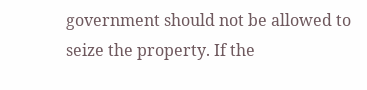government should not be allowed to seize the property. If the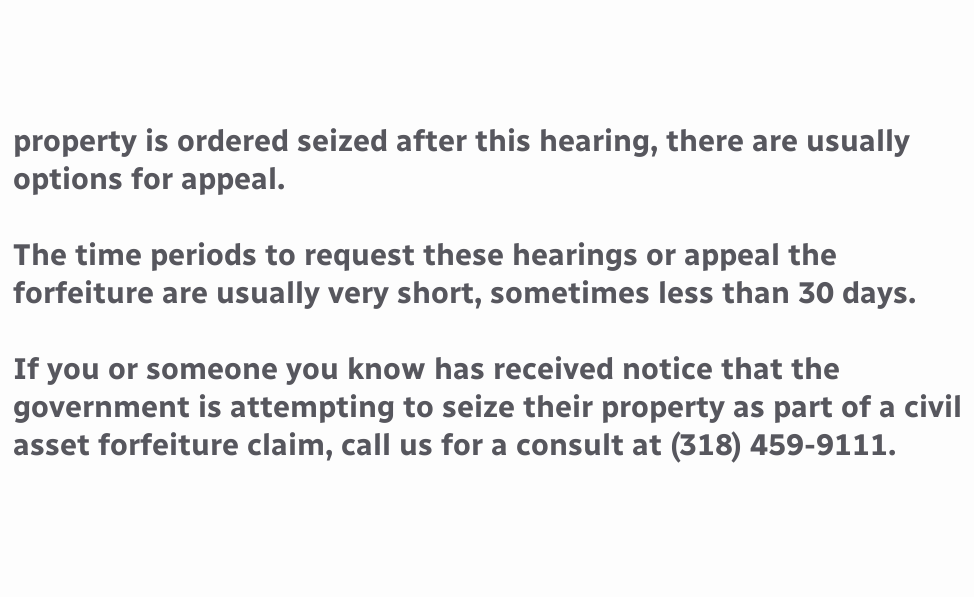property is ordered seized after this hearing, there are usually options for appeal.

The time periods to request these hearings or appeal the forfeiture are usually very short, sometimes less than 30 days.

If you or someone you know has received notice that the government is attempting to seize their property as part of a civil asset forfeiture claim, call us for a consult at (318) 459-9111.